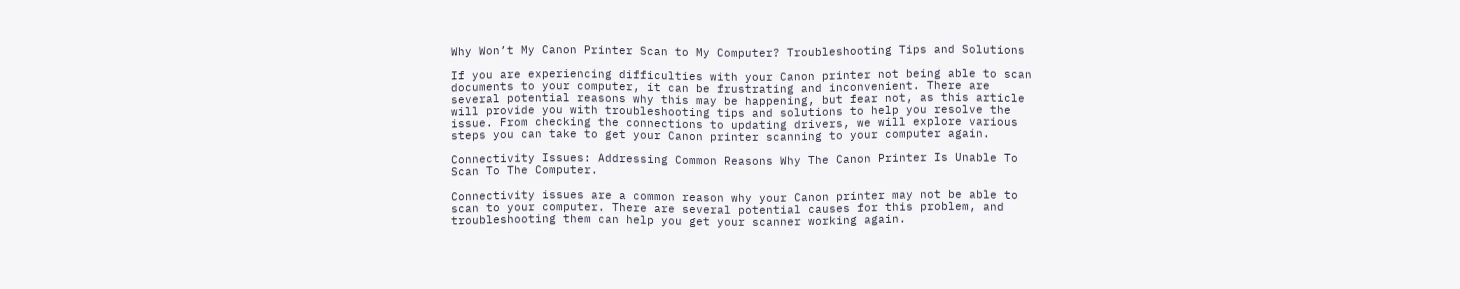Why Won’t My Canon Printer Scan to My Computer? Troubleshooting Tips and Solutions

If you are experiencing difficulties with your Canon printer not being able to scan documents to your computer, it can be frustrating and inconvenient. There are several potential reasons why this may be happening, but fear not, as this article will provide you with troubleshooting tips and solutions to help you resolve the issue. From checking the connections to updating drivers, we will explore various steps you can take to get your Canon printer scanning to your computer again.

Connectivity Issues: Addressing Common Reasons Why The Canon Printer Is Unable To Scan To The Computer.

Connectivity issues are a common reason why your Canon printer may not be able to scan to your computer. There are several potential causes for this problem, and troubleshooting them can help you get your scanner working again.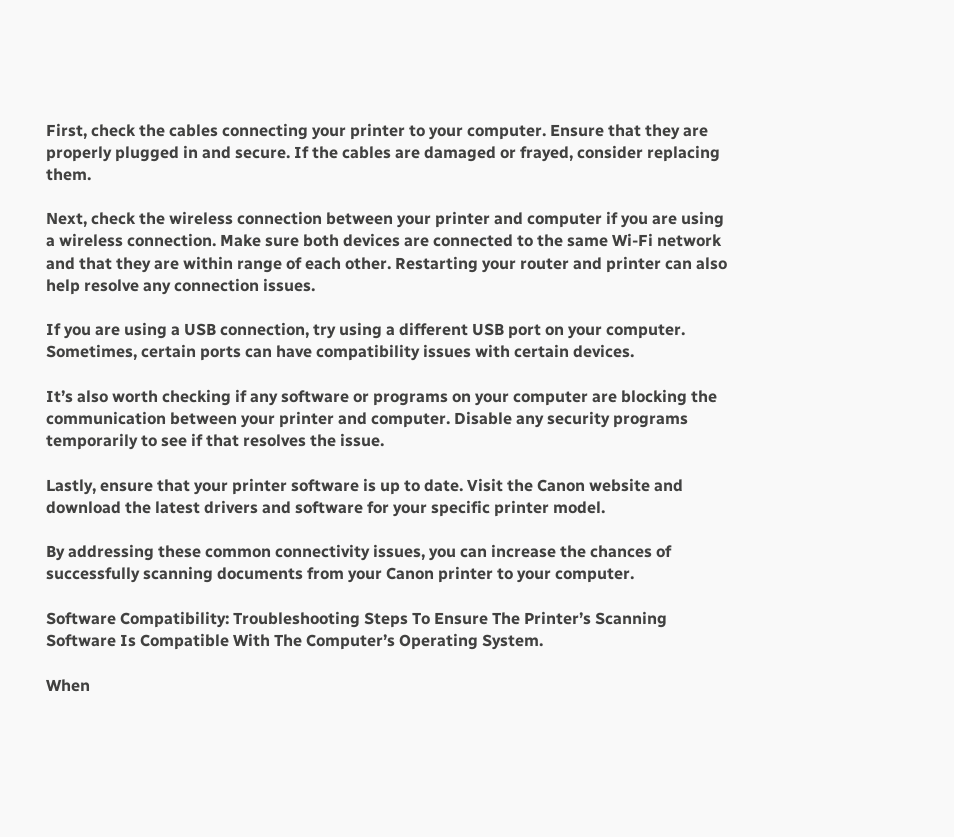First, check the cables connecting your printer to your computer. Ensure that they are properly plugged in and secure. If the cables are damaged or frayed, consider replacing them.

Next, check the wireless connection between your printer and computer if you are using a wireless connection. Make sure both devices are connected to the same Wi-Fi network and that they are within range of each other. Restarting your router and printer can also help resolve any connection issues.

If you are using a USB connection, try using a different USB port on your computer. Sometimes, certain ports can have compatibility issues with certain devices.

It’s also worth checking if any software or programs on your computer are blocking the communication between your printer and computer. Disable any security programs temporarily to see if that resolves the issue.

Lastly, ensure that your printer software is up to date. Visit the Canon website and download the latest drivers and software for your specific printer model.

By addressing these common connectivity issues, you can increase the chances of successfully scanning documents from your Canon printer to your computer.

Software Compatibility: Troubleshooting Steps To Ensure The Printer’s Scanning Software Is Compatible With The Computer’s Operating System.

When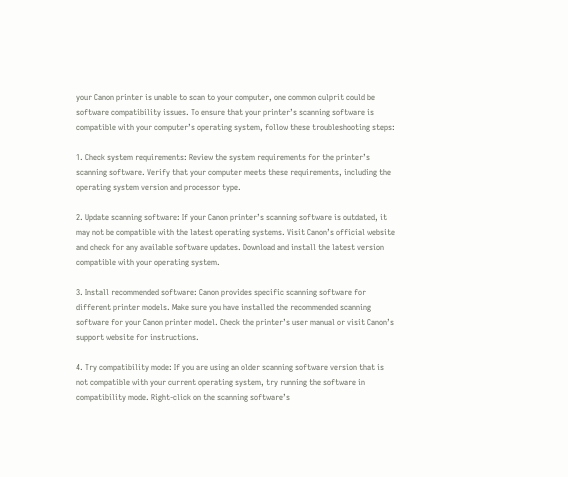your Canon printer is unable to scan to your computer, one common culprit could be software compatibility issues. To ensure that your printer’s scanning software is compatible with your computer’s operating system, follow these troubleshooting steps:

1. Check system requirements: Review the system requirements for the printer’s scanning software. Verify that your computer meets these requirements, including the operating system version and processor type.

2. Update scanning software: If your Canon printer’s scanning software is outdated, it may not be compatible with the latest operating systems. Visit Canon’s official website and check for any available software updates. Download and install the latest version compatible with your operating system.

3. Install recommended software: Canon provides specific scanning software for different printer models. Make sure you have installed the recommended scanning software for your Canon printer model. Check the printer’s user manual or visit Canon’s support website for instructions.

4. Try compatibility mode: If you are using an older scanning software version that is not compatible with your current operating system, try running the software in compatibility mode. Right-click on the scanning software’s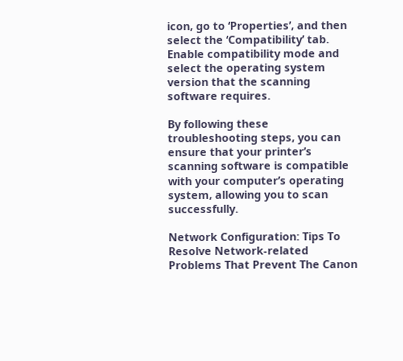icon, go to ‘Properties’, and then select the ‘Compatibility’ tab. Enable compatibility mode and select the operating system version that the scanning software requires.

By following these troubleshooting steps, you can ensure that your printer’s scanning software is compatible with your computer’s operating system, allowing you to scan successfully.

Network Configuration: Tips To Resolve Network-related Problems That Prevent The Canon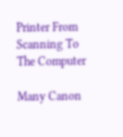Printer From Scanning To The Computer

Many Canon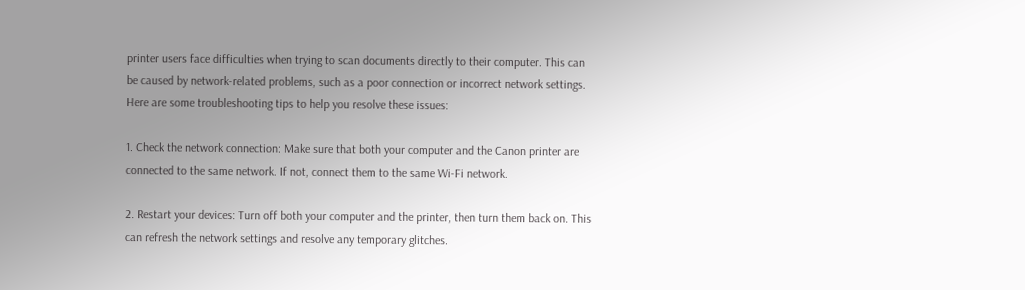printer users face difficulties when trying to scan documents directly to their computer. This can be caused by network-related problems, such as a poor connection or incorrect network settings. Here are some troubleshooting tips to help you resolve these issues:

1. Check the network connection: Make sure that both your computer and the Canon printer are connected to the same network. If not, connect them to the same Wi-Fi network.

2. Restart your devices: Turn off both your computer and the printer, then turn them back on. This can refresh the network settings and resolve any temporary glitches.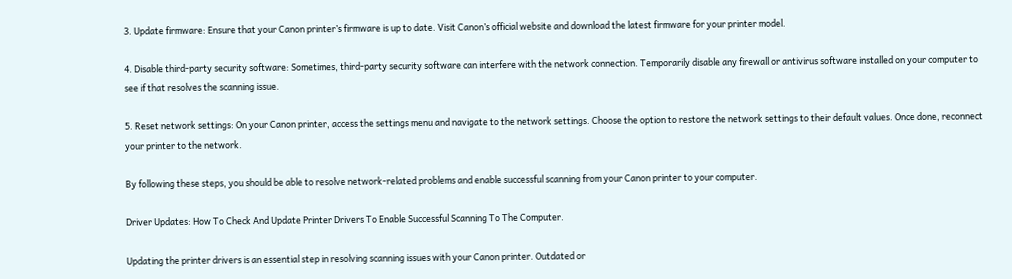3. Update firmware: Ensure that your Canon printer’s firmware is up to date. Visit Canon’s official website and download the latest firmware for your printer model.

4. Disable third-party security software: Sometimes, third-party security software can interfere with the network connection. Temporarily disable any firewall or antivirus software installed on your computer to see if that resolves the scanning issue.

5. Reset network settings: On your Canon printer, access the settings menu and navigate to the network settings. Choose the option to restore the network settings to their default values. Once done, reconnect your printer to the network.

By following these steps, you should be able to resolve network-related problems and enable successful scanning from your Canon printer to your computer.

Driver Updates: How To Check And Update Printer Drivers To Enable Successful Scanning To The Computer.

Updating the printer drivers is an essential step in resolving scanning issues with your Canon printer. Outdated or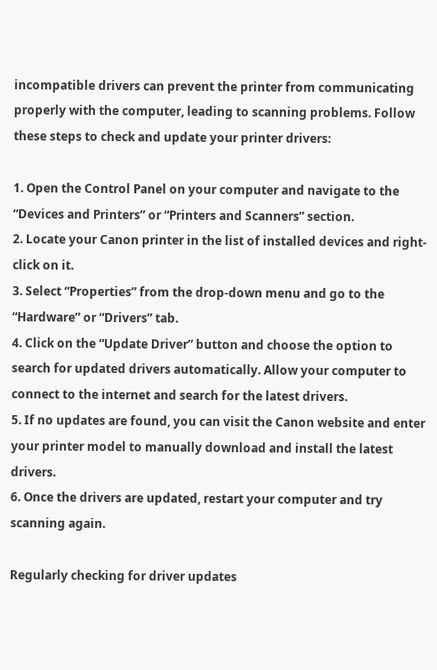incompatible drivers can prevent the printer from communicating properly with the computer, leading to scanning problems. Follow these steps to check and update your printer drivers:

1. Open the Control Panel on your computer and navigate to the “Devices and Printers” or “Printers and Scanners” section.
2. Locate your Canon printer in the list of installed devices and right-click on it.
3. Select “Properties” from the drop-down menu and go to the “Hardware” or “Drivers” tab.
4. Click on the “Update Driver” button and choose the option to search for updated drivers automatically. Allow your computer to connect to the internet and search for the latest drivers.
5. If no updates are found, you can visit the Canon website and enter your printer model to manually download and install the latest drivers.
6. Once the drivers are updated, restart your computer and try scanning again.

Regularly checking for driver updates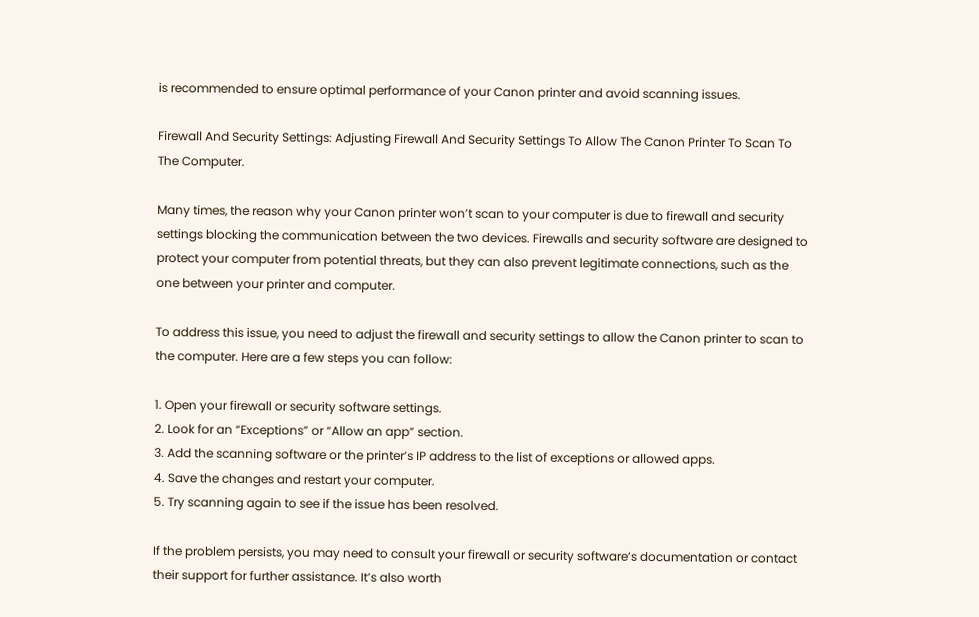is recommended to ensure optimal performance of your Canon printer and avoid scanning issues.

Firewall And Security Settings: Adjusting Firewall And Security Settings To Allow The Canon Printer To Scan To The Computer.

Many times, the reason why your Canon printer won’t scan to your computer is due to firewall and security settings blocking the communication between the two devices. Firewalls and security software are designed to protect your computer from potential threats, but they can also prevent legitimate connections, such as the one between your printer and computer.

To address this issue, you need to adjust the firewall and security settings to allow the Canon printer to scan to the computer. Here are a few steps you can follow:

1. Open your firewall or security software settings.
2. Look for an “Exceptions” or “Allow an app” section.
3. Add the scanning software or the printer’s IP address to the list of exceptions or allowed apps.
4. Save the changes and restart your computer.
5. Try scanning again to see if the issue has been resolved.

If the problem persists, you may need to consult your firewall or security software’s documentation or contact their support for further assistance. It’s also worth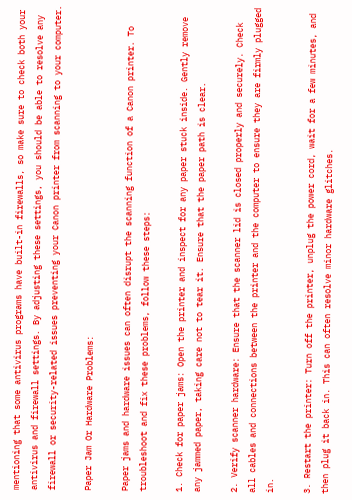mentioning that some antivirus programs have built-in firewalls, so make sure to check both your antivirus and firewall settings. By adjusting these settings, you should be able to resolve any firewall or security-related issues preventing your Canon printer from scanning to your computer.

Paper Jam Or Hardware Problems:

Paper jams and hardware issues can often disrupt the scanning function of a Canon printer. To troubleshoot and fix these problems, follow these steps:

1. Check for paper jams: Open the printer and inspect for any paper stuck inside. Gently remove any jammed paper, taking care not to tear it. Ensure that the paper path is clear.

2. Verify scanner hardware: Ensure that the scanner lid is closed properly and securely. Check all cables and connections between the printer and the computer to ensure they are firmly plugged in.

3. Restart the printer: Turn off the printer, unplug the power cord, wait for a few minutes, and then plug it back in. This can often resolve minor hardware glitches.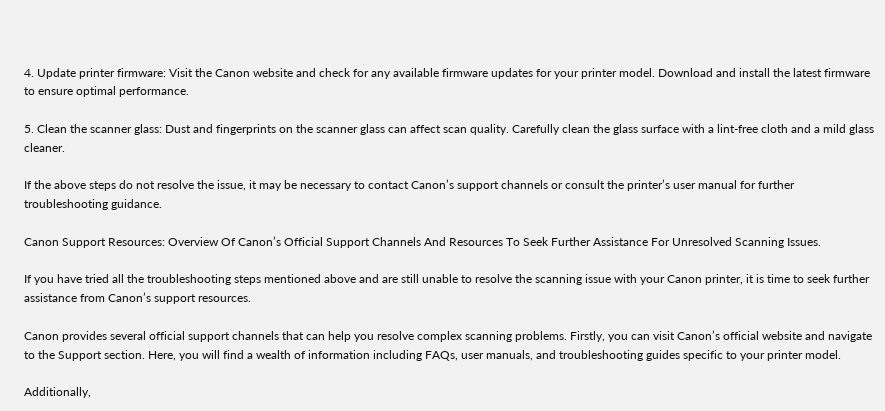4. Update printer firmware: Visit the Canon website and check for any available firmware updates for your printer model. Download and install the latest firmware to ensure optimal performance.

5. Clean the scanner glass: Dust and fingerprints on the scanner glass can affect scan quality. Carefully clean the glass surface with a lint-free cloth and a mild glass cleaner.

If the above steps do not resolve the issue, it may be necessary to contact Canon’s support channels or consult the printer’s user manual for further troubleshooting guidance.

Canon Support Resources: Overview Of Canon’s Official Support Channels And Resources To Seek Further Assistance For Unresolved Scanning Issues.

If you have tried all the troubleshooting steps mentioned above and are still unable to resolve the scanning issue with your Canon printer, it is time to seek further assistance from Canon’s support resources.

Canon provides several official support channels that can help you resolve complex scanning problems. Firstly, you can visit Canon’s official website and navigate to the Support section. Here, you will find a wealth of information including FAQs, user manuals, and troubleshooting guides specific to your printer model.

Additionally,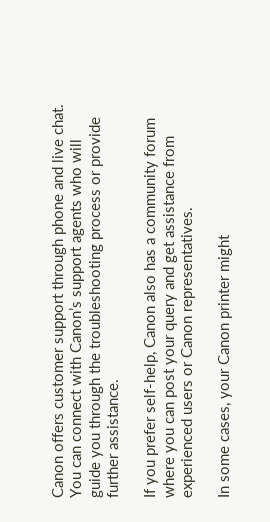Canon offers customer support through phone and live chat. You can connect with Canon’s support agents who will guide you through the troubleshooting process or provide further assistance.

If you prefer self-help, Canon also has a community forum where you can post your query and get assistance from experienced users or Canon representatives.

In some cases, your Canon printer might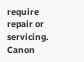require repair or servicing. Canon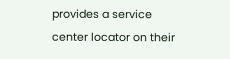provides a service center locator on their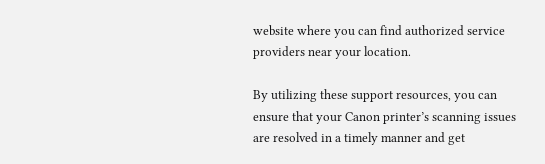website where you can find authorized service providers near your location.

By utilizing these support resources, you can ensure that your Canon printer’s scanning issues are resolved in a timely manner and get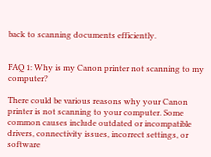back to scanning documents efficiently.


FAQ 1: Why is my Canon printer not scanning to my computer?

There could be various reasons why your Canon printer is not scanning to your computer. Some common causes include outdated or incompatible drivers, connectivity issues, incorrect settings, or software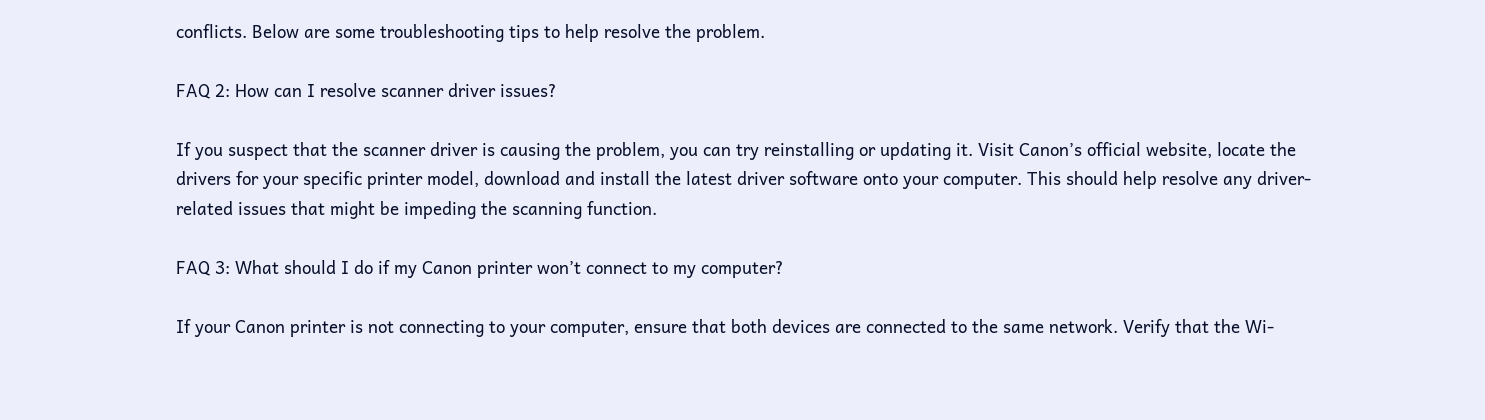conflicts. Below are some troubleshooting tips to help resolve the problem.

FAQ 2: How can I resolve scanner driver issues?

If you suspect that the scanner driver is causing the problem, you can try reinstalling or updating it. Visit Canon’s official website, locate the drivers for your specific printer model, download and install the latest driver software onto your computer. This should help resolve any driver-related issues that might be impeding the scanning function.

FAQ 3: What should I do if my Canon printer won’t connect to my computer?

If your Canon printer is not connecting to your computer, ensure that both devices are connected to the same network. Verify that the Wi-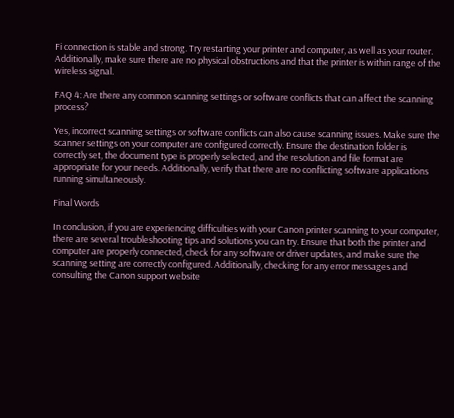Fi connection is stable and strong. Try restarting your printer and computer, as well as your router. Additionally, make sure there are no physical obstructions and that the printer is within range of the wireless signal.

FAQ 4: Are there any common scanning settings or software conflicts that can affect the scanning process?

Yes, incorrect scanning settings or software conflicts can also cause scanning issues. Make sure the scanner settings on your computer are configured correctly. Ensure the destination folder is correctly set, the document type is properly selected, and the resolution and file format are appropriate for your needs. Additionally, verify that there are no conflicting software applications running simultaneously.

Final Words

In conclusion, if you are experiencing difficulties with your Canon printer scanning to your computer, there are several troubleshooting tips and solutions you can try. Ensure that both the printer and computer are properly connected, check for any software or driver updates, and make sure the scanning setting are correctly configured. Additionally, checking for any error messages and consulting the Canon support website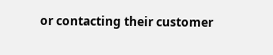or contacting their customer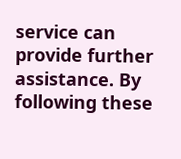service can provide further assistance. By following these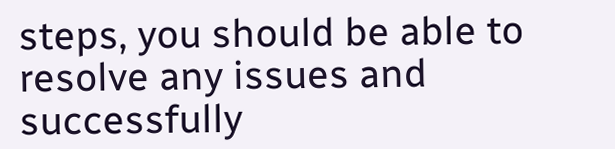steps, you should be able to resolve any issues and successfully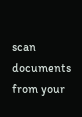scan documents from your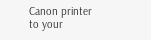Canon printer to your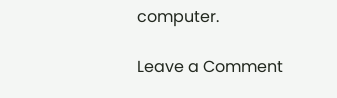computer.

Leave a Comment